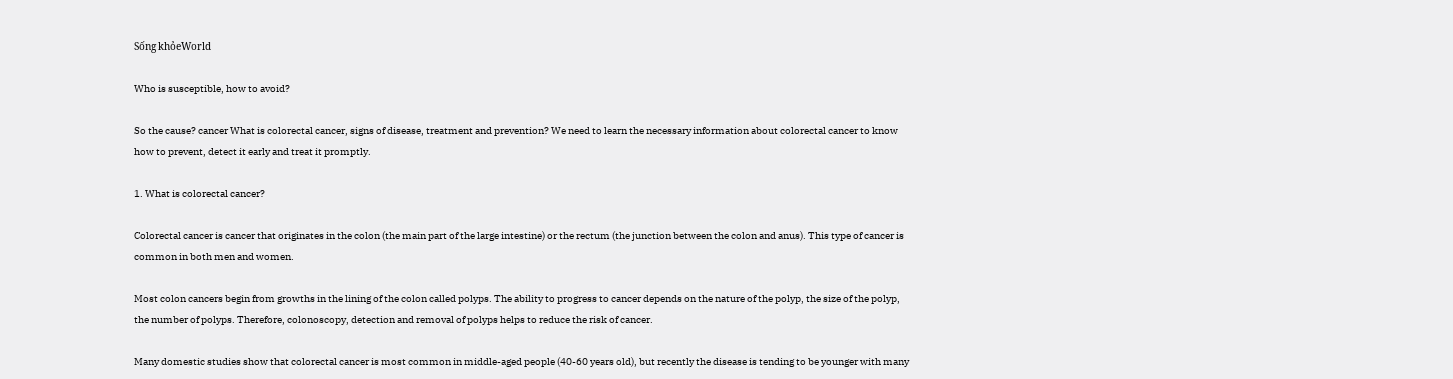Sống khỏeWorld

Who is susceptible, how to avoid?

So the cause? cancer What is colorectal cancer, signs of disease, treatment and prevention? We need to learn the necessary information about colorectal cancer to know how to prevent, detect it early and treat it promptly.

1. What is colorectal cancer?

Colorectal cancer is cancer that originates in the colon (the main part of the large intestine) or the rectum (the junction between the colon and anus). This type of cancer is common in both men and women.

Most colon cancers begin from growths in the lining of the colon called polyps. The ability to progress to cancer depends on the nature of the polyp, the size of the polyp, the number of polyps. Therefore, colonoscopy, detection and removal of polyps helps to reduce the risk of cancer.

Many domestic studies show that colorectal cancer is most common in middle-aged people (40-60 years old), but recently the disease is tending to be younger with many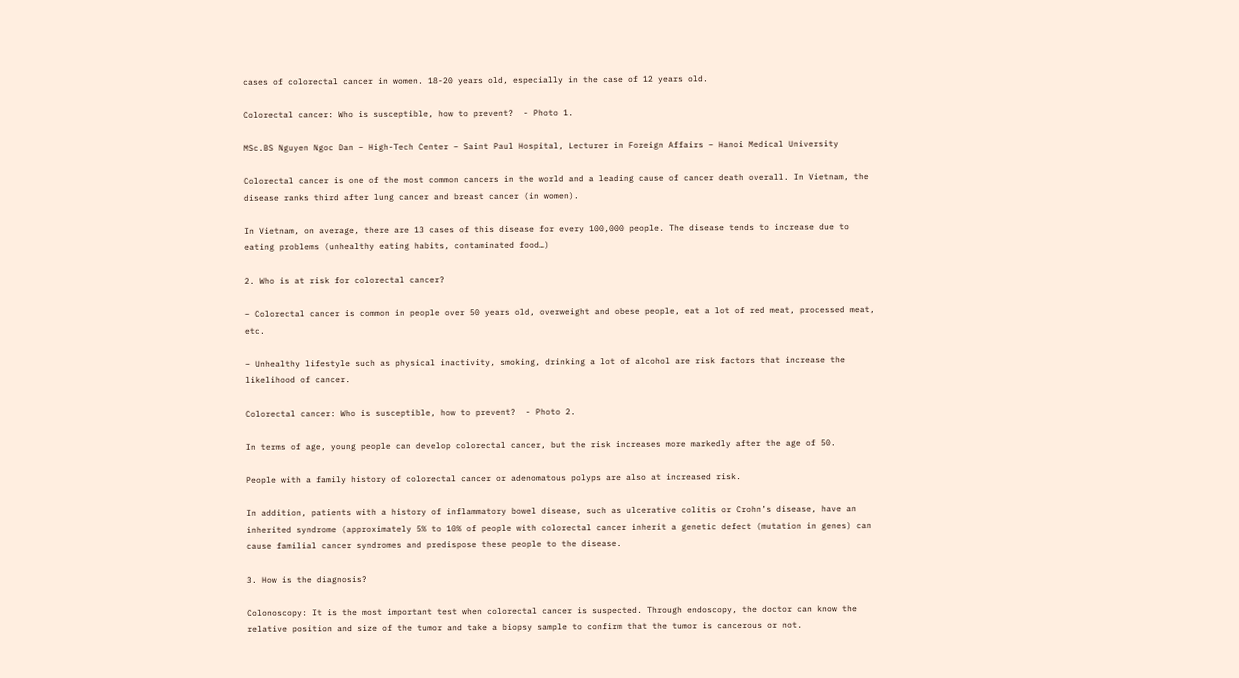cases of colorectal cancer in women. 18-20 years old, especially in the case of 12 years old.

Colorectal cancer: Who is susceptible, how to prevent?  - Photo 1.

MSc.BS Nguyen Ngoc Dan – High-Tech Center – Saint Paul Hospital, Lecturer in Foreign Affairs – Hanoi Medical University

Colorectal cancer is one of the most common cancers in the world and a leading cause of cancer death overall. In Vietnam, the disease ranks third after lung cancer and breast cancer (in women).

In Vietnam, on average, there are 13 cases of this disease for every 100,000 people. The disease tends to increase due to eating problems (unhealthy eating habits, contaminated food…)

2. Who is at risk for colorectal cancer?

– Colorectal cancer is common in people over 50 years old, overweight and obese people, eat a lot of red meat, processed meat, etc.

– Unhealthy lifestyle such as physical inactivity, smoking, drinking a lot of alcohol are risk factors that increase the likelihood of cancer.

Colorectal cancer: Who is susceptible, how to prevent?  - Photo 2.

In terms of age, young people can develop colorectal cancer, but the risk increases more markedly after the age of 50.

People with a family history of colorectal cancer or adenomatous polyps are also at increased risk.

In addition, patients with a history of inflammatory bowel disease, such as ulcerative colitis or Crohn’s disease, have an inherited syndrome (approximately 5% to 10% of people with colorectal cancer inherit a genetic defect (mutation in genes) can cause familial cancer syndromes and predispose these people to the disease.

3. How is the diagnosis?

Colonoscopy: It is the most important test when colorectal cancer is suspected. Through endoscopy, the doctor can know the relative position and size of the tumor and take a biopsy sample to confirm that the tumor is cancerous or not.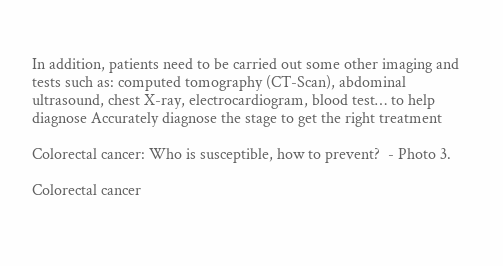In addition, patients need to be carried out some other imaging and tests such as: computed tomography (CT-Scan), abdominal ultrasound, chest X-ray, electrocardiogram, blood test… to help diagnose Accurately diagnose the stage to get the right treatment

Colorectal cancer: Who is susceptible, how to prevent?  - Photo 3.

Colorectal cancer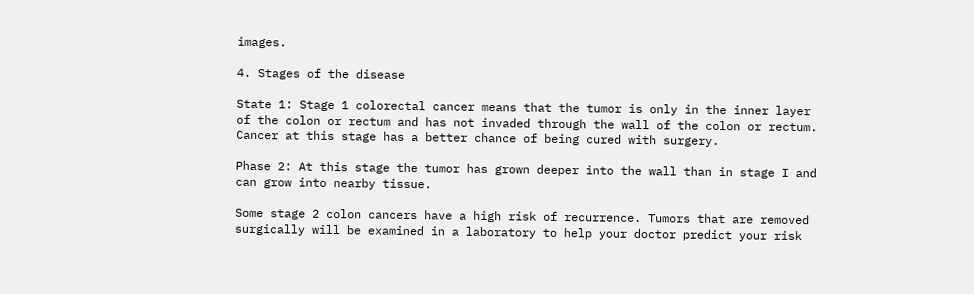images.

4. Stages of the disease

State 1: Stage 1 colorectal cancer means that the tumor is only in the inner layer of the colon or rectum and has not invaded through the wall of the colon or rectum. Cancer at this stage has a better chance of being cured with surgery.

Phase 2: At this stage the tumor has grown deeper into the wall than in stage I and can grow into nearby tissue.

Some stage 2 colon cancers have a high risk of recurrence. Tumors that are removed surgically will be examined in a laboratory to help your doctor predict your risk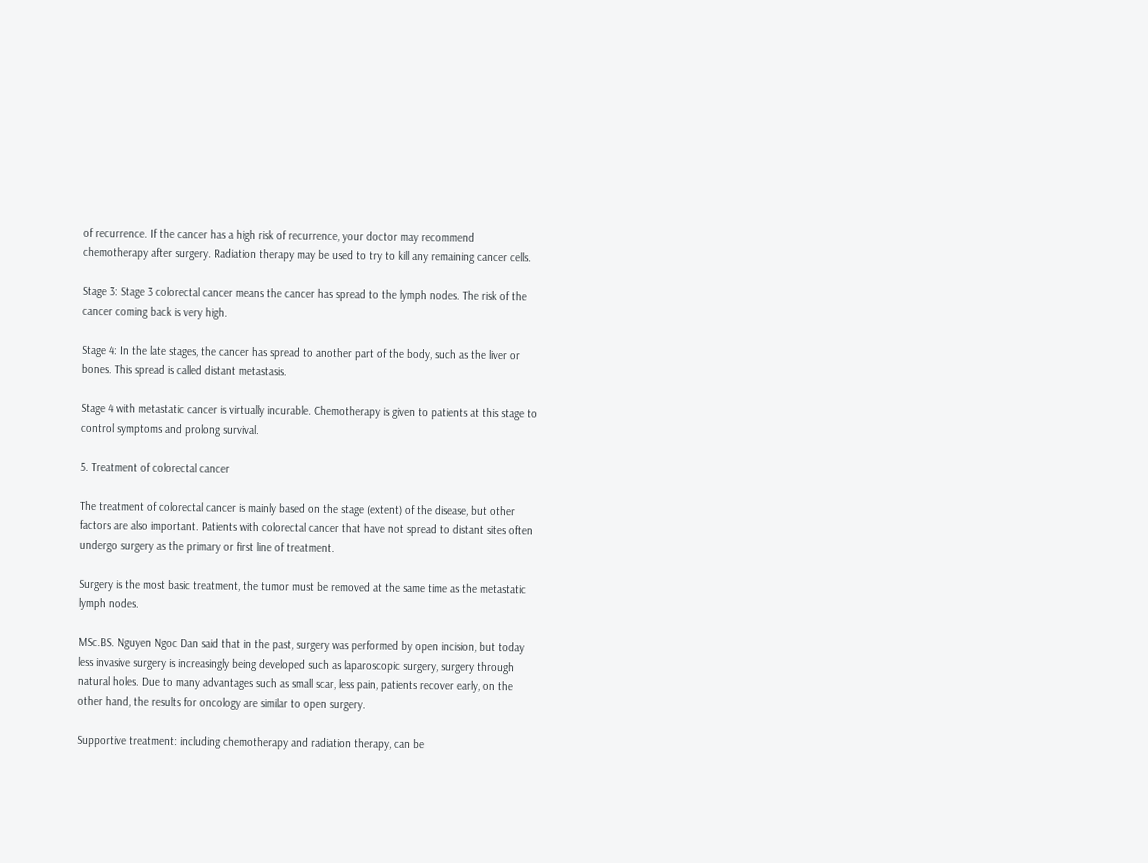of recurrence. If the cancer has a high risk of recurrence, your doctor may recommend chemotherapy after surgery. Radiation therapy may be used to try to kill any remaining cancer cells.

Stage 3: Stage 3 colorectal cancer means the cancer has spread to the lymph nodes. The risk of the cancer coming back is very high.

Stage 4: In the late stages, the cancer has spread to another part of the body, such as the liver or bones. This spread is called distant metastasis.

Stage 4 with metastatic cancer is virtually incurable. Chemotherapy is given to patients at this stage to control symptoms and prolong survival.

5. Treatment of colorectal cancer

The treatment of colorectal cancer is mainly based on the stage (extent) of the disease, but other factors are also important. Patients with colorectal cancer that have not spread to distant sites often undergo surgery as the primary or first line of treatment.

Surgery is the most basic treatment, the tumor must be removed at the same time as the metastatic lymph nodes.

MSc.BS. Nguyen Ngoc Dan said that in the past, surgery was performed by open incision, but today less invasive surgery is increasingly being developed such as laparoscopic surgery, surgery through natural holes. Due to many advantages such as small scar, less pain, patients recover early, on the other hand, the results for oncology are similar to open surgery.

Supportive treatment: including chemotherapy and radiation therapy, can be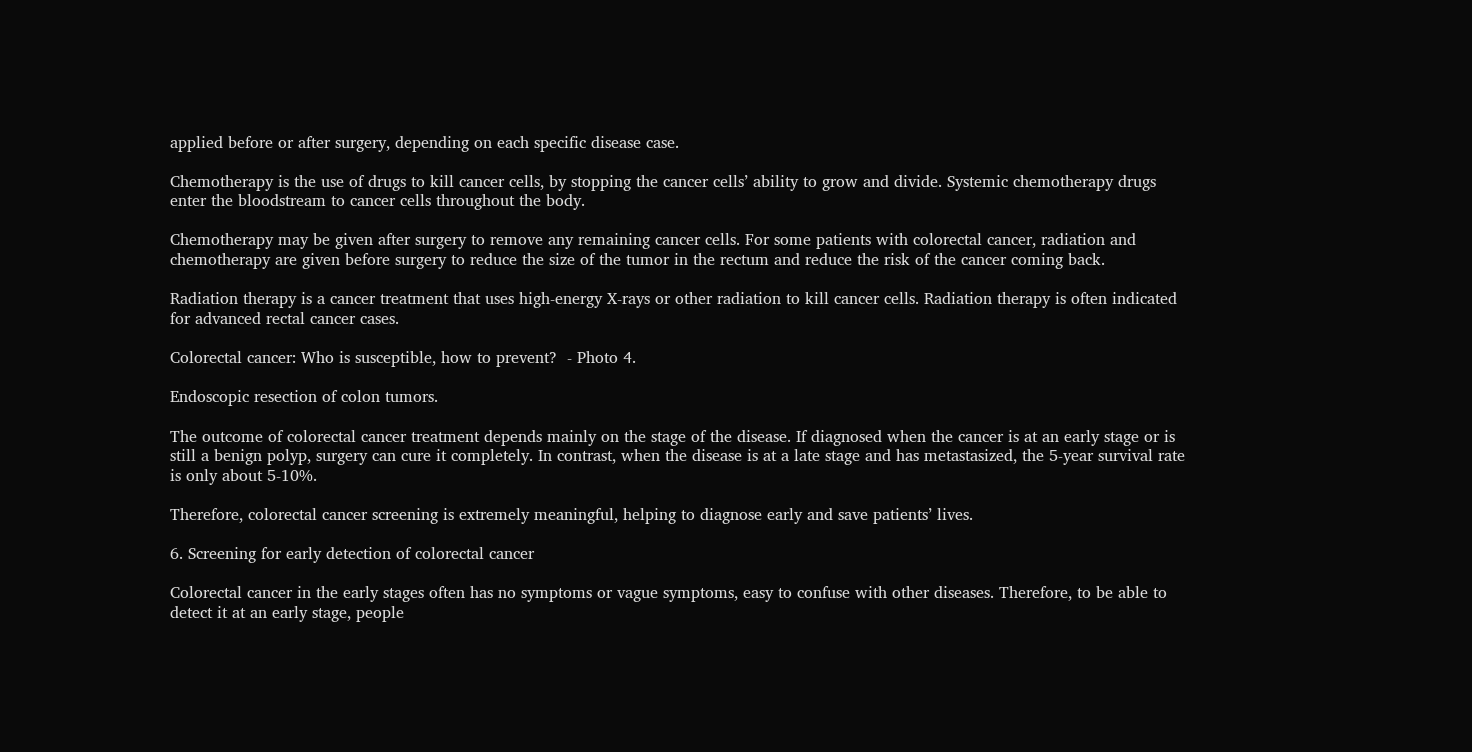applied before or after surgery, depending on each specific disease case.

Chemotherapy is the use of drugs to kill cancer cells, by stopping the cancer cells’ ability to grow and divide. Systemic chemotherapy drugs enter the bloodstream to cancer cells throughout the body.

Chemotherapy may be given after surgery to remove any remaining cancer cells. For some patients with colorectal cancer, radiation and chemotherapy are given before surgery to reduce the size of the tumor in the rectum and reduce the risk of the cancer coming back.

Radiation therapy is a cancer treatment that uses high-energy X-rays or other radiation to kill cancer cells. Radiation therapy is often indicated for advanced rectal cancer cases.

Colorectal cancer: Who is susceptible, how to prevent?  - Photo 4.

Endoscopic resection of colon tumors.

The outcome of colorectal cancer treatment depends mainly on the stage of the disease. If diagnosed when the cancer is at an early stage or is still a benign polyp, surgery can cure it completely. In contrast, when the disease is at a late stage and has metastasized, the 5-year survival rate is only about 5-10%.

Therefore, colorectal cancer screening is extremely meaningful, helping to diagnose early and save patients’ lives.

6. Screening for early detection of colorectal cancer

Colorectal cancer in the early stages often has no symptoms or vague symptoms, easy to confuse with other diseases. Therefore, to be able to detect it at an early stage, people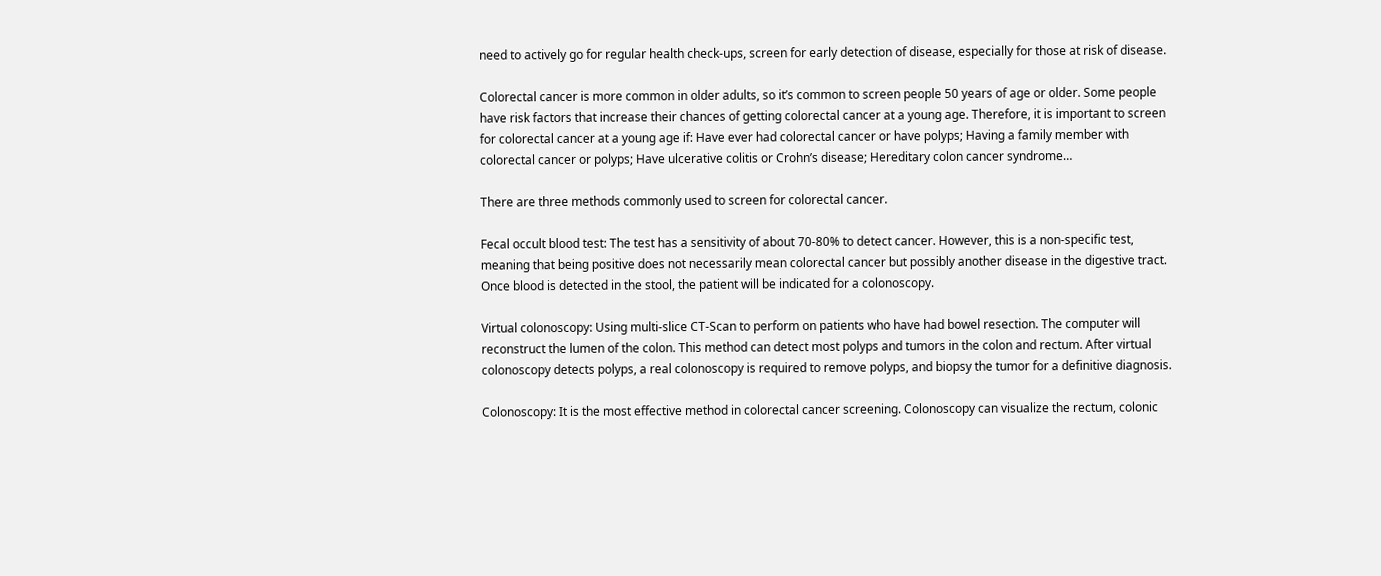need to actively go for regular health check-ups, screen for early detection of disease, especially for those at risk of disease.

Colorectal cancer is more common in older adults, so it’s common to screen people 50 years of age or older. Some people have risk factors that increase their chances of getting colorectal cancer at a young age. Therefore, it is important to screen for colorectal cancer at a young age if: Have ever had colorectal cancer or have polyps; Having a family member with colorectal cancer or polyps; Have ulcerative colitis or Crohn’s disease; Hereditary colon cancer syndrome…

There are three methods commonly used to screen for colorectal cancer.

Fecal occult blood test: The test has a sensitivity of about 70-80% to detect cancer. However, this is a non-specific test, meaning that being positive does not necessarily mean colorectal cancer but possibly another disease in the digestive tract. Once blood is detected in the stool, the patient will be indicated for a colonoscopy.

Virtual colonoscopy: Using multi-slice CT-Scan to perform on patients who have had bowel resection. The computer will reconstruct the lumen of the colon. This method can detect most polyps and tumors in the colon and rectum. After virtual colonoscopy detects polyps, a real colonoscopy is required to remove polyps, and biopsy the tumor for a definitive diagnosis.

Colonoscopy: It is the most effective method in colorectal cancer screening. Colonoscopy can visualize the rectum, colonic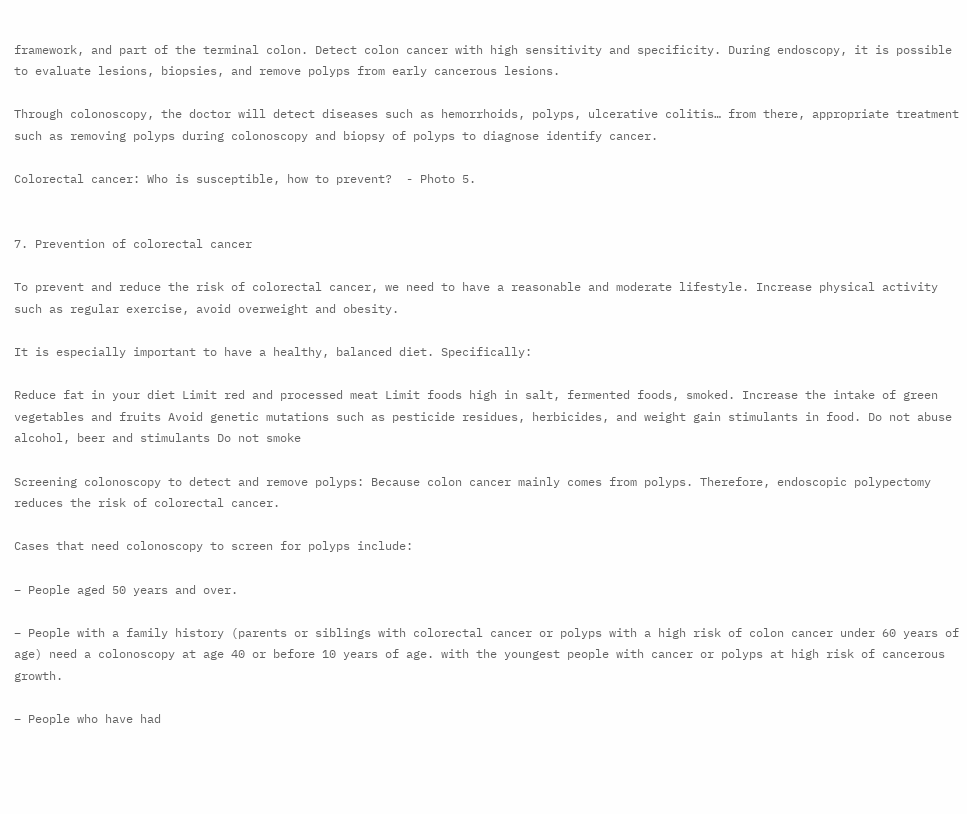framework, and part of the terminal colon. Detect colon cancer with high sensitivity and specificity. During endoscopy, it is possible to evaluate lesions, biopsies, and remove polyps from early cancerous lesions.

Through colonoscopy, the doctor will detect diseases such as hemorrhoids, polyps, ulcerative colitis… from there, appropriate treatment such as removing polyps during colonoscopy and biopsy of polyps to diagnose identify cancer.

Colorectal cancer: Who is susceptible, how to prevent?  - Photo 5.


7. Prevention of colorectal cancer

To prevent and reduce the risk of colorectal cancer, we need to have a reasonable and moderate lifestyle. Increase physical activity such as regular exercise, avoid overweight and obesity.

It is especially important to have a healthy, balanced diet. Specifically:

Reduce fat in your diet Limit red and processed meat Limit foods high in salt, fermented foods, smoked. Increase the intake of green vegetables and fruits Avoid genetic mutations such as pesticide residues, herbicides, and weight gain stimulants in food. Do not abuse alcohol, beer and stimulants Do not smoke

Screening colonoscopy to detect and remove polyps: Because colon cancer mainly comes from polyps. Therefore, endoscopic polypectomy reduces the risk of colorectal cancer.

Cases that need colonoscopy to screen for polyps include:

– People aged 50 years and over.

– People with a family history (parents or siblings with colorectal cancer or polyps with a high risk of colon cancer under 60 years of age) need a colonoscopy at age 40 or before 10 years of age. with the youngest people with cancer or polyps at high risk of cancerous growth.

– People who have had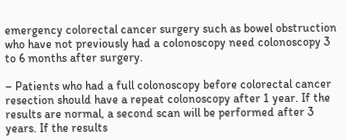emergency colorectal cancer surgery such as bowel obstruction who have not previously had a colonoscopy need colonoscopy 3 to 6 months after surgery.

– Patients who had a full colonoscopy before colorectal cancer resection should have a repeat colonoscopy after 1 year. If the results are normal, a second scan will be performed after 3 years. If the results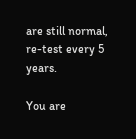are still normal, re-test every 5 years.

You are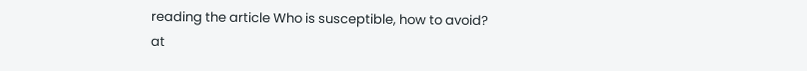reading the article Who is susceptible, how to avoid?
at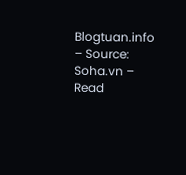Blogtuan.info – Source: Soha.vn – Read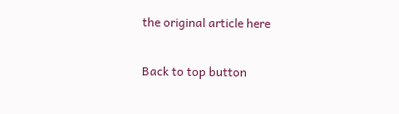the original article here

Back to top button